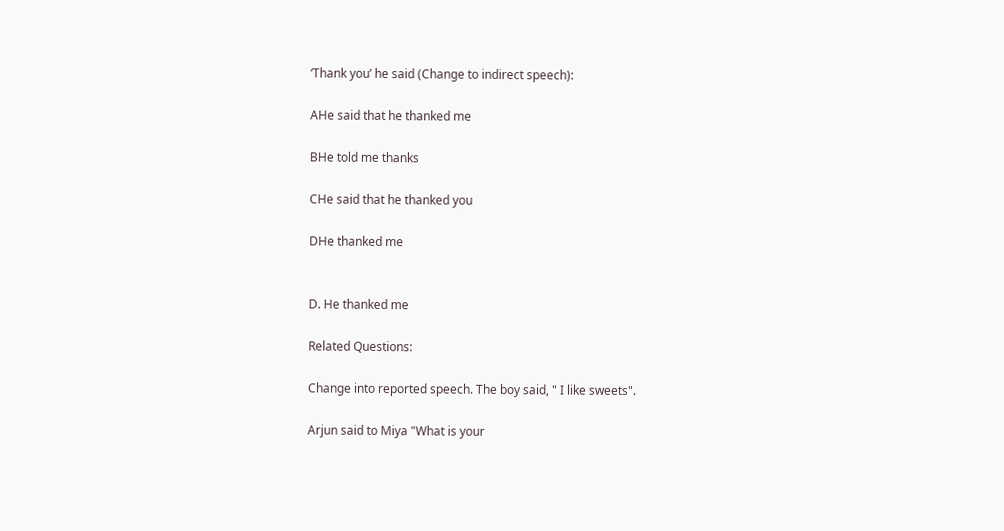‘Thank you’ he said (Change to indirect speech):

AHe said that he thanked me

BHe told me thanks

CHe said that he thanked you

DHe thanked me


D. He thanked me

Related Questions:

Change into reported speech. The boy said, " I like sweets".

Arjun said to Miya "What is your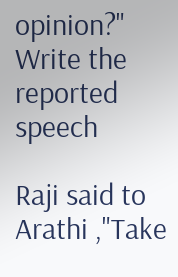opinion?" Write the reported speech

Raji said to Arathi ,"Take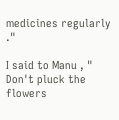medicines regularly ."

I said to Manu , " Don't pluck the flowers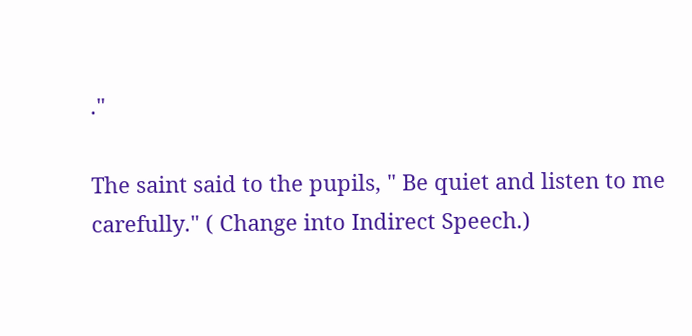."

The saint said to the pupils, " Be quiet and listen to me carefully." ( Change into Indirect Speech.)